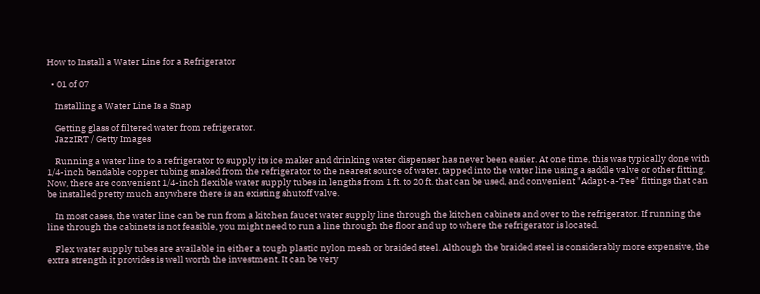How to Install a Water Line for a Refrigerator

  • 01 of 07

    Installing a Water Line Is a Snap

    Getting glass of filtered water from refrigerator.
    JazzIRT / Getty Images

    Running a water line to a refrigerator to supply its ice maker and drinking water dispenser has never been easier. At one time, this was typically done with 1/4-inch bendable copper tubing snaked from the refrigerator to the nearest source of water, tapped into the water line using a saddle valve or other fitting. Now, there are convenient 1/4-inch flexible water supply tubes in lengths from 1 ft. to 20 ft. that can be used, and convenient "Adapt-a-Tee" fittings that can be installed pretty much anywhere there is an existing shutoff valve.

    In most cases, the water line can be run from a kitchen faucet water supply line through the kitchen cabinets and over to the refrigerator. If running the line through the cabinets is not feasible, you might need to run a line through the floor and up to where the refrigerator is located.

    Flex water supply tubes are available in either a tough plastic nylon mesh or braided steel. Although the braided steel is considerably more expensive, the extra strength it provides is well worth the investment. It can be very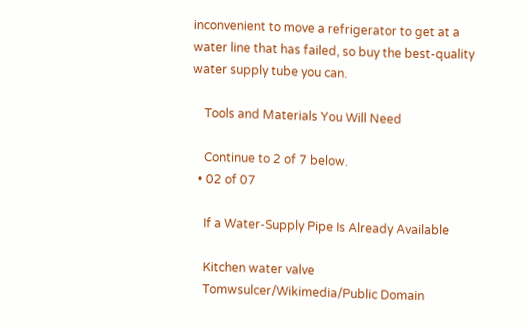inconvenient to move a refrigerator to get at a water line that has failed, so buy the best-quality water supply tube you can.

    Tools and Materials You Will Need

    Continue to 2 of 7 below.
  • 02 of 07

    If a Water-Supply Pipe Is Already Available

    Kitchen water valve
    Tomwsulcer/Wikimedia/Public Domain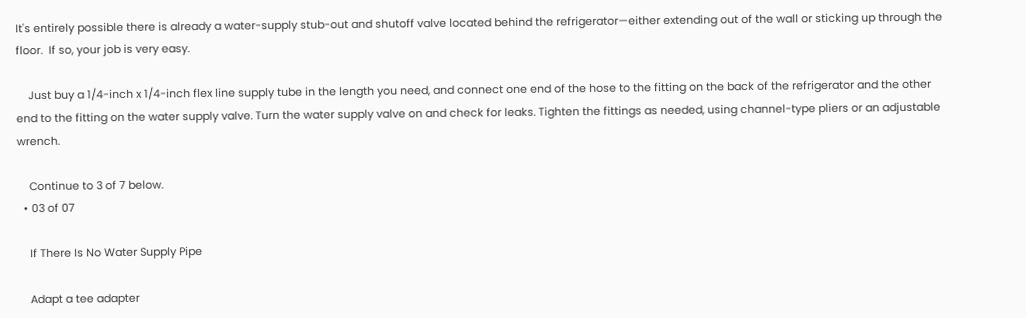It's entirely possible there is already a water-supply stub-out and shutoff valve located behind the refrigerator—either extending out of the wall or sticking up through the floor.  If so, your job is very easy.

    Just buy a 1/4-inch x 1/4-inch flex line supply tube in the length you need, and connect one end of the hose to the fitting on the back of the refrigerator and the other end to the fitting on the water supply valve. Turn the water supply valve on and check for leaks. Tighten the fittings as needed, using channel-type pliers or an adjustable wrench.

    Continue to 3 of 7 below.
  • 03 of 07

    If There Is No Water Supply Pipe

    Adapt a tee adapter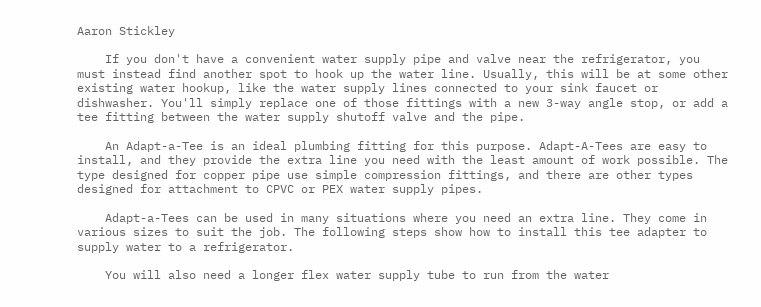Aaron Stickley

    If you don't have a convenient water supply pipe and valve near the refrigerator, you must instead find another spot to hook up the water line. Usually, this will be at some other existing water hookup, like the water supply lines connected to your sink faucet or dishwasher. You'll simply replace one of those fittings with a new 3-way angle stop, or add a tee fitting between the water supply shutoff valve and the pipe.

    An Adapt-a-Tee is an ideal plumbing fitting for this purpose. Adapt-A-Tees are easy to install, and they provide the extra line you need with the least amount of work possible. The type designed for copper pipe use simple compression fittings, and there are other types designed for attachment to CPVC or PEX water supply pipes.

    Adapt-a-Tees can be used in many situations where you need an extra line. They come in various sizes to suit the job. The following steps show how to install this tee adapter to supply water to a refrigerator.

    You will also need a longer flex water supply tube to run from the water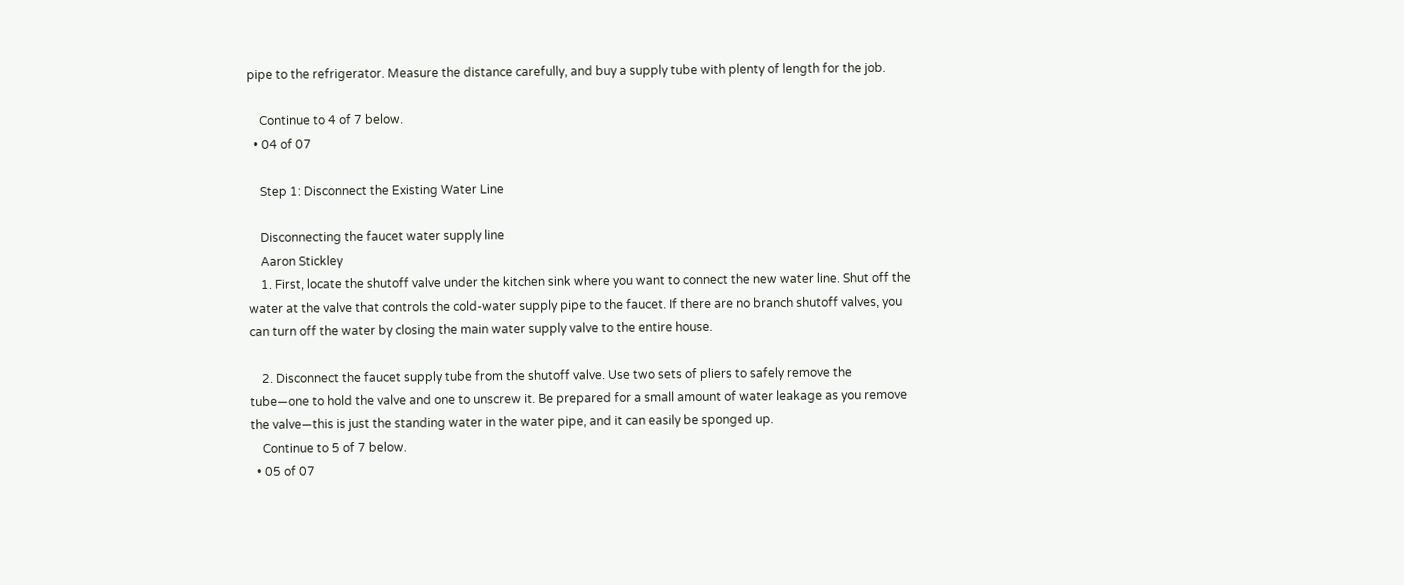pipe to the refrigerator. Measure the distance carefully, and buy a supply tube with plenty of length for the job.

    Continue to 4 of 7 below.
  • 04 of 07

    Step 1: Disconnect the Existing Water Line

    Disconnecting the faucet water supply line
    Aaron Stickley
    1. First, locate the shutoff valve under the kitchen sink where you want to connect the new water line. Shut off the water at the valve that controls the cold-water supply pipe to the faucet. If there are no branch shutoff valves, you can turn off the water by closing the main water supply valve to the entire house.

    2. Disconnect the faucet supply tube from the shutoff valve. Use two sets of pliers to safely remove the tube—one to hold the valve and one to unscrew it. Be prepared for a small amount of water leakage as you remove the valve—this is just the standing water in the water pipe, and it can easily be sponged up.
    Continue to 5 of 7 below.
  • 05 of 07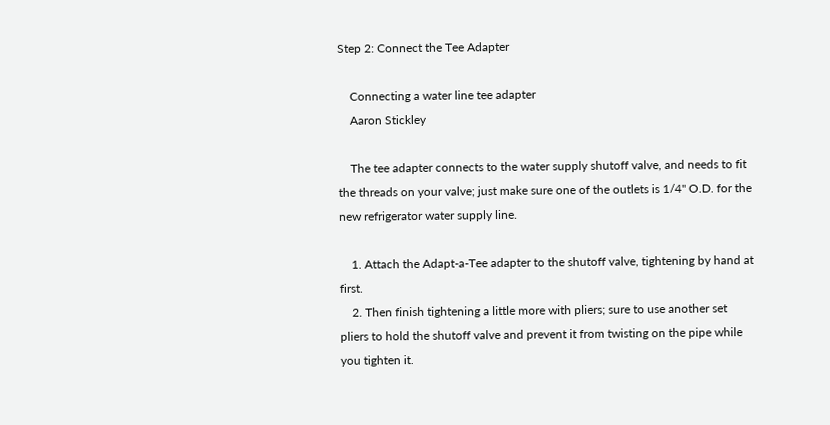Step 2: Connect the Tee Adapter

    Connecting a water line tee adapter
    Aaron Stickley

    The tee adapter connects to the water supply shutoff valve, and needs to fit the threads on your valve; just make sure one of the outlets is 1/4" O.D. for the new refrigerator water supply line.

    1. Attach the Adapt-a-Tee adapter to the shutoff valve, tightening by hand at first.
    2. Then finish tightening a little more with pliers; sure to use another set pliers to hold the shutoff valve and prevent it from twisting on the pipe while you tighten it.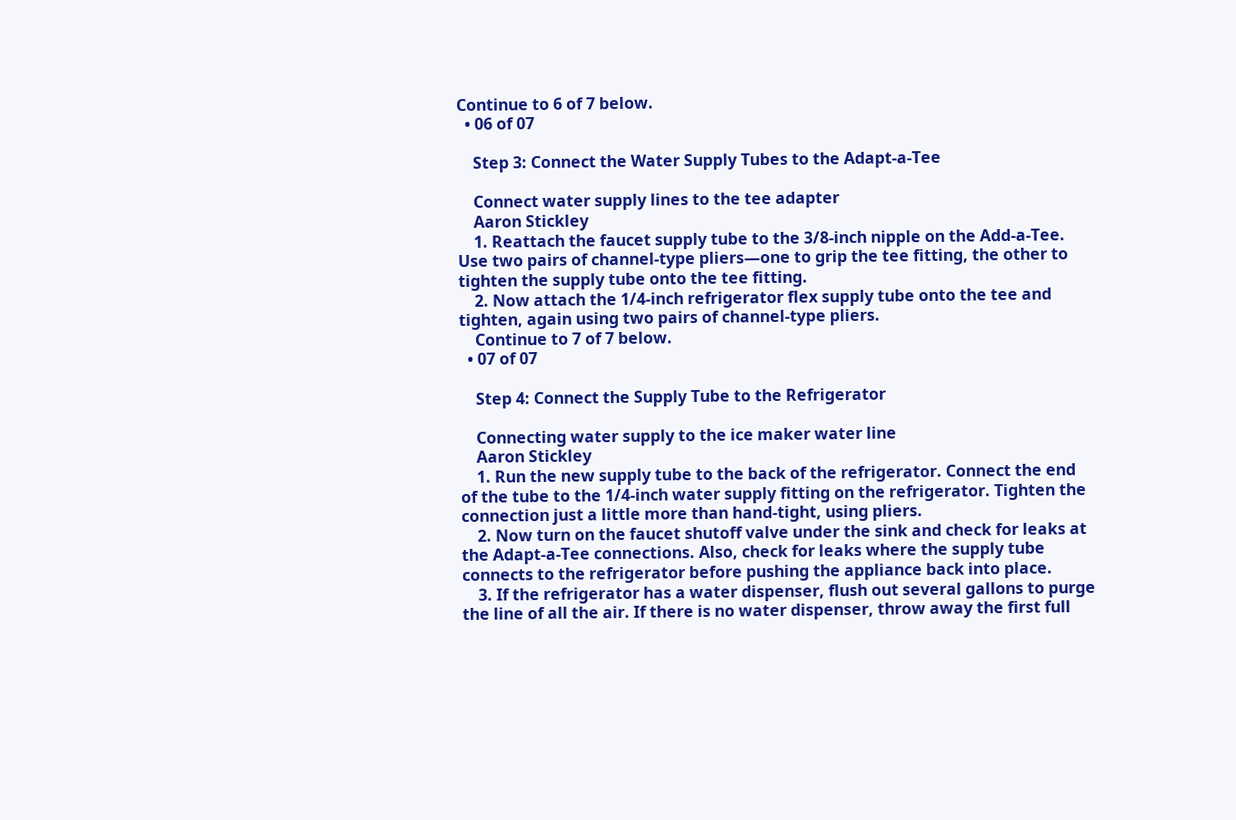Continue to 6 of 7 below.
  • 06 of 07

    Step 3: Connect the Water Supply Tubes to the Adapt-a-Tee

    Connect water supply lines to the tee adapter
    Aaron Stickley
    1. Reattach the faucet supply tube to the 3/8-inch nipple on the Add-a-Tee. Use two pairs of channel-type pliers—one to grip the tee fitting, the other to tighten the supply tube onto the tee fitting.
    2. Now attach the 1/4-inch refrigerator flex supply tube onto the tee and tighten, again using two pairs of channel-type pliers.
    Continue to 7 of 7 below.
  • 07 of 07

    Step 4: Connect the Supply Tube to the Refrigerator

    Connecting water supply to the ice maker water line
    Aaron Stickley
    1. Run the new supply tube to the back of the refrigerator. Connect the end of the tube to the 1/4-inch water supply fitting on the refrigerator. Tighten the connection just a little more than hand-tight, using pliers.
    2. Now turn on the faucet shutoff valve under the sink and check for leaks at the Adapt-a-Tee connections. Also, check for leaks where the supply tube connects to the refrigerator before pushing the appliance back into place.
    3. If the refrigerator has a water dispenser, flush out several gallons to purge the line of all the air. If there is no water dispenser, throw away the first full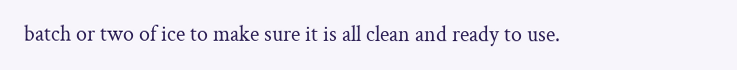batch or two of ice to make sure it is all clean and ready to use.